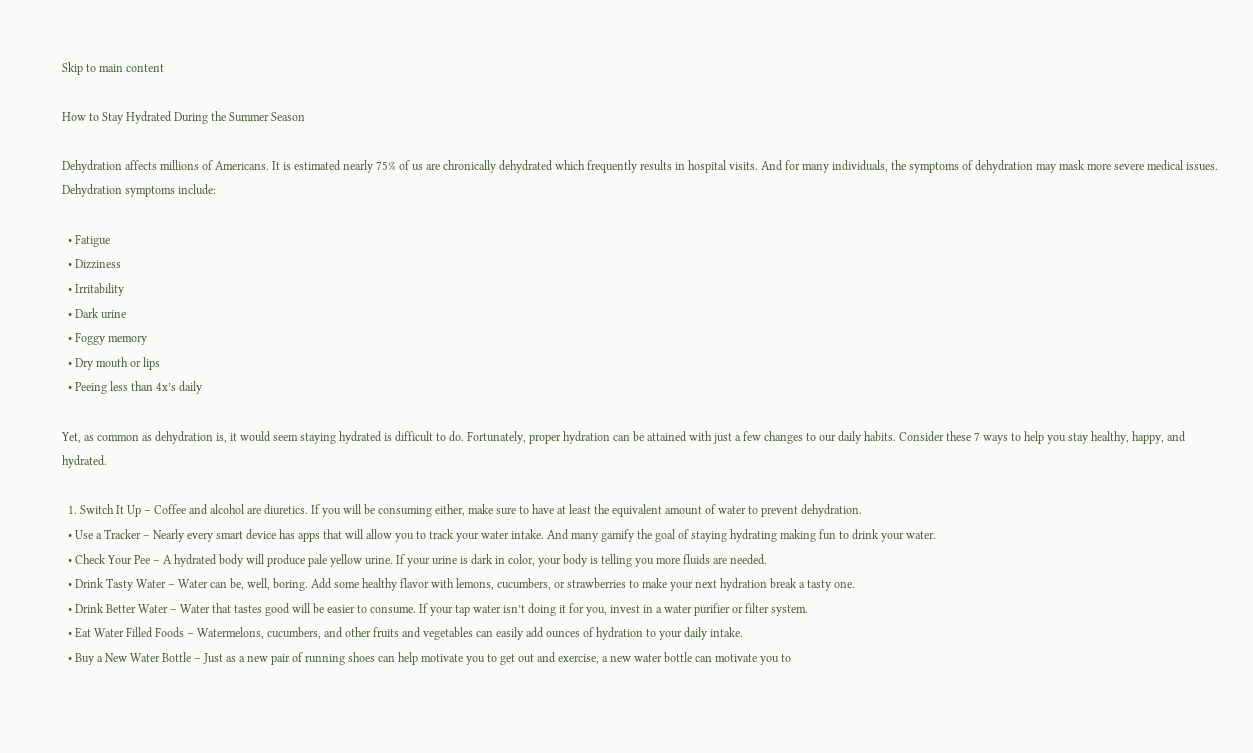Skip to main content

How to Stay Hydrated During the Summer Season

Dehydration affects millions of Americans. It is estimated nearly 75% of us are chronically dehydrated which frequently results in hospital visits. And for many individuals, the symptoms of dehydration may mask more severe medical issues. Dehydration symptoms include:

  • Fatigue
  • Dizziness
  • Irritability
  • Dark urine
  • Foggy memory
  • Dry mouth or lips
  • Peeing less than 4x’s daily

Yet, as common as dehydration is, it would seem staying hydrated is difficult to do. Fortunately, proper hydration can be attained with just a few changes to our daily habits. Consider these 7 ways to help you stay healthy, happy, and hydrated.

  1. Switch It Up – Coffee and alcohol are diuretics. If you will be consuming either, make sure to have at least the equivalent amount of water to prevent dehydration.
  • Use a Tracker – Nearly every smart device has apps that will allow you to track your water intake. And many gamify the goal of staying hydrating making fun to drink your water.
  • Check Your Pee – A hydrated body will produce pale yellow urine. If your urine is dark in color, your body is telling you more fluids are needed.
  • Drink Tasty Water – Water can be, well, boring. Add some healthy flavor with lemons, cucumbers, or strawberries to make your next hydration break a tasty one.
  • Drink Better Water – Water that tastes good will be easier to consume. If your tap water isn’t doing it for you, invest in a water purifier or filter system.
  • Eat Water Filled Foods – Watermelons, cucumbers, and other fruits and vegetables can easily add ounces of hydration to your daily intake.
  • Buy a New Water Bottle – Just as a new pair of running shoes can help motivate you to get out and exercise, a new water bottle can motivate you to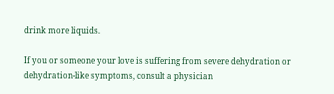drink more liquids.

If you or someone your love is suffering from severe dehydration or dehydration-like symptoms, consult a physician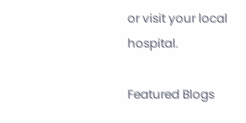or visit your local hospital.

Featured Blogs